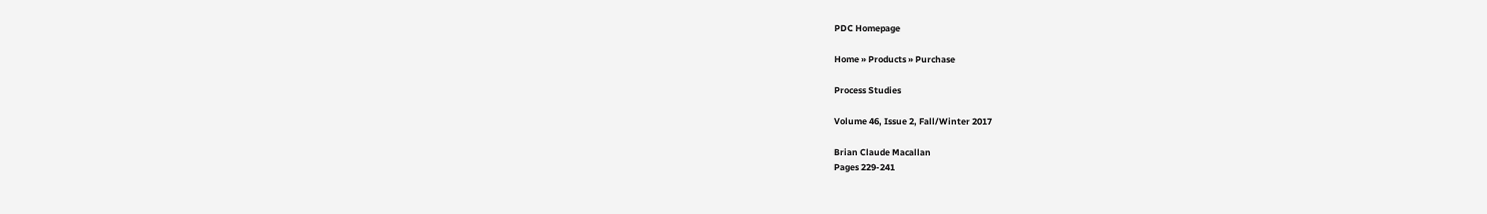PDC Homepage

Home » Products » Purchase

Process Studies

Volume 46, Issue 2, Fall/Winter 2017

Brian Claude Macallan
Pages 229-241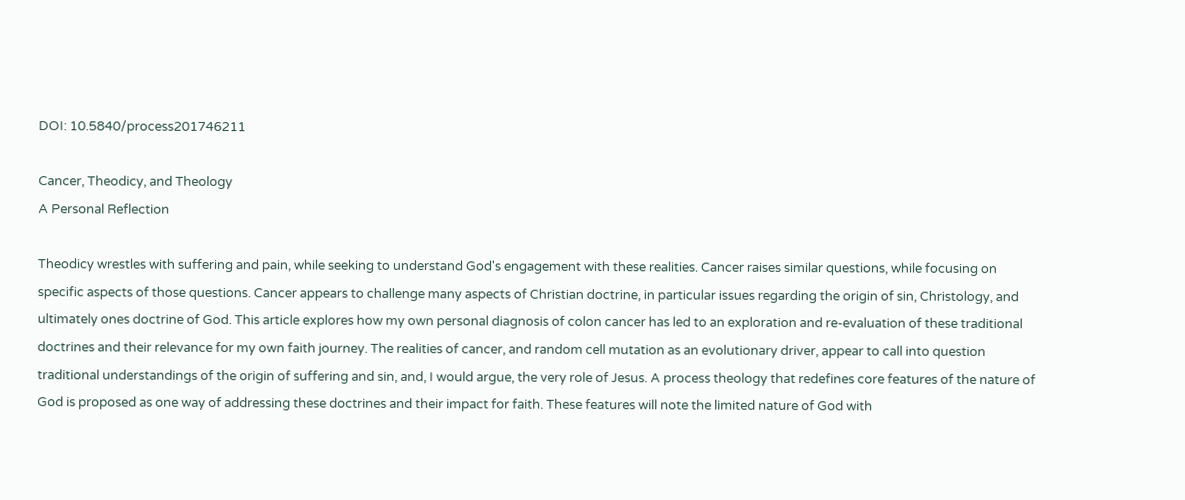DOI: 10.5840/process201746211

Cancer, Theodicy, and Theology
A Personal Reflection

Theodicy wrestles with suffering and pain, while seeking to understand God's engagement with these realities. Cancer raises similar questions, while focusing on specific aspects of those questions. Cancer appears to challenge many aspects of Christian doctrine, in particular issues regarding the origin of sin, Christology, and ultimately ones doctrine of God. This article explores how my own personal diagnosis of colon cancer has led to an exploration and re-evaluation of these traditional doctrines and their relevance for my own faith journey. The realities of cancer, and random cell mutation as an evolutionary driver, appear to call into question traditional understandings of the origin of suffering and sin, and, I would argue, the very role of Jesus. A process theology that redefines core features of the nature of God is proposed as one way of addressing these doctrines and their impact for faith. These features will note the limited nature of God with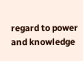regard to power and knowledge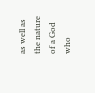as well as the nature of a God who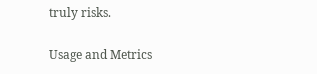truly risks.

Usage and Metrics